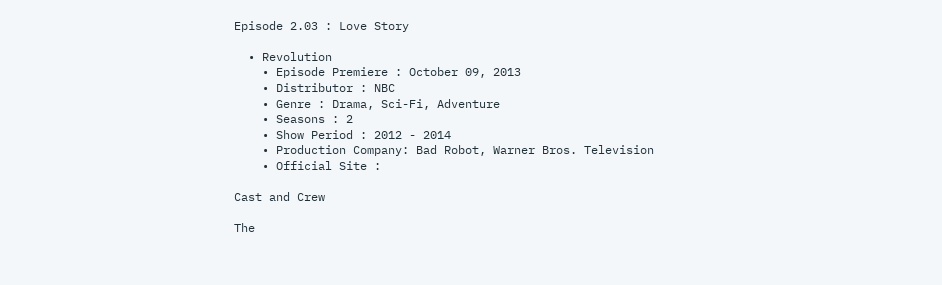Episode 2.03 : Love Story

  • Revolution
    • Episode Premiere : October 09, 2013
    • Distributor : NBC
    • Genre : Drama, Sci-Fi, Adventure
    • Seasons : 2
    • Show Period : 2012 - 2014
    • Production Company: Bad Robot, Warner Bros. Television
    • Official Site :

Cast and Crew

The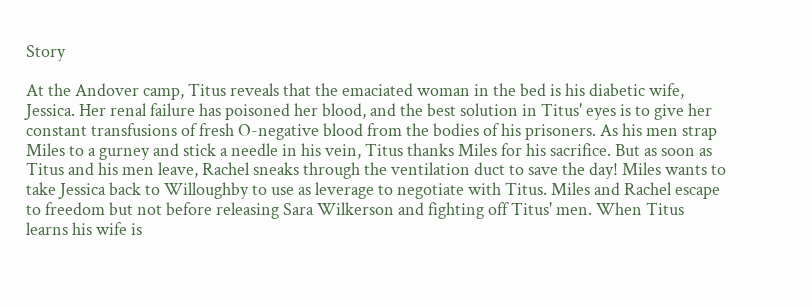Story

At the Andover camp, Titus reveals that the emaciated woman in the bed is his diabetic wife, Jessica. Her renal failure has poisoned her blood, and the best solution in Titus' eyes is to give her constant transfusions of fresh O-negative blood from the bodies of his prisoners. As his men strap Miles to a gurney and stick a needle in his vein, Titus thanks Miles for his sacrifice. But as soon as Titus and his men leave, Rachel sneaks through the ventilation duct to save the day! Miles wants to take Jessica back to Willoughby to use as leverage to negotiate with Titus. Miles and Rachel escape to freedom but not before releasing Sara Wilkerson and fighting off Titus' men. When Titus learns his wife is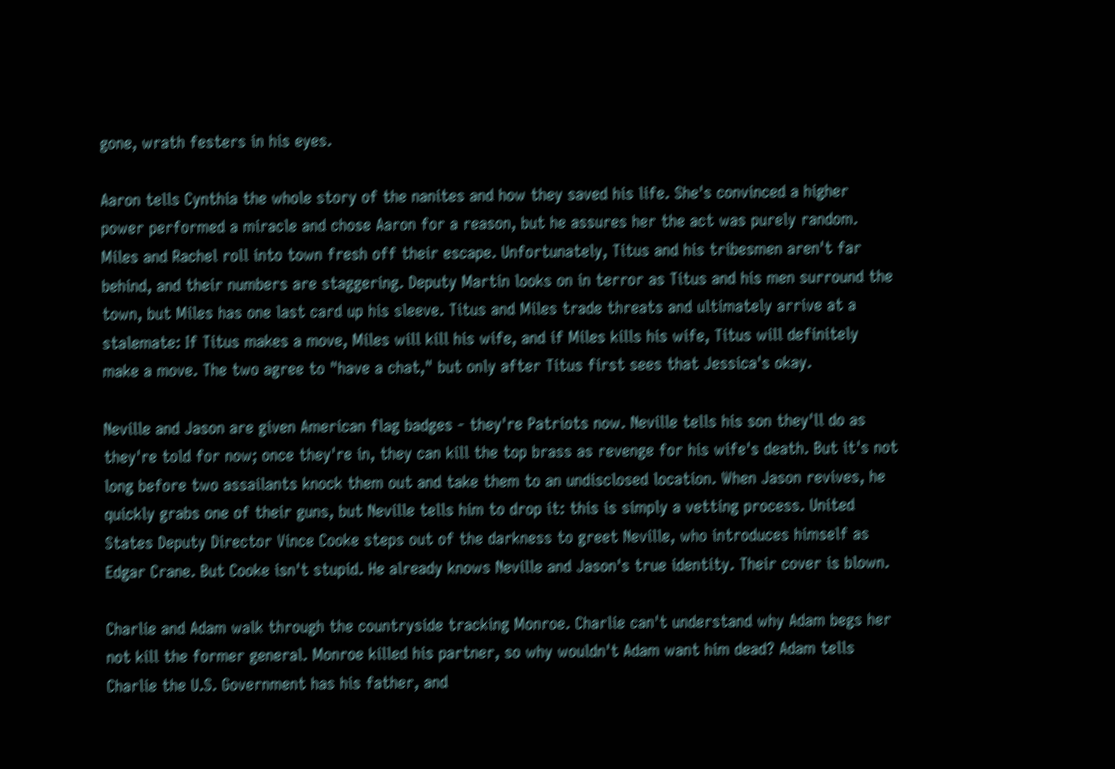gone, wrath festers in his eyes.

Aaron tells Cynthia the whole story of the nanites and how they saved his life. She's convinced a higher power performed a miracle and chose Aaron for a reason, but he assures her the act was purely random. Miles and Rachel roll into town fresh off their escape. Unfortunately, Titus and his tribesmen aren't far behind, and their numbers are staggering. Deputy Martin looks on in terror as Titus and his men surround the town, but Miles has one last card up his sleeve. Titus and Miles trade threats and ultimately arrive at a stalemate: If Titus makes a move, Miles will kill his wife, and if Miles kills his wife, Titus will definitely make a move. The two agree to "have a chat," but only after Titus first sees that Jessica's okay.

Neville and Jason are given American flag badges - they're Patriots now. Neville tells his son they'll do as they're told for now; once they're in, they can kill the top brass as revenge for his wife's death. But it's not long before two assailants knock them out and take them to an undisclosed location. When Jason revives, he quickly grabs one of their guns, but Neville tells him to drop it: this is simply a vetting process. United States Deputy Director Vince Cooke steps out of the darkness to greet Neville, who introduces himself as Edgar Crane. But Cooke isn't stupid. He already knows Neville and Jason's true identity. Their cover is blown.

Charlie and Adam walk through the countryside tracking Monroe. Charlie can't understand why Adam begs her not kill the former general. Monroe killed his partner, so why wouldn't Adam want him dead? Adam tells Charlie the U.S. Government has his father, and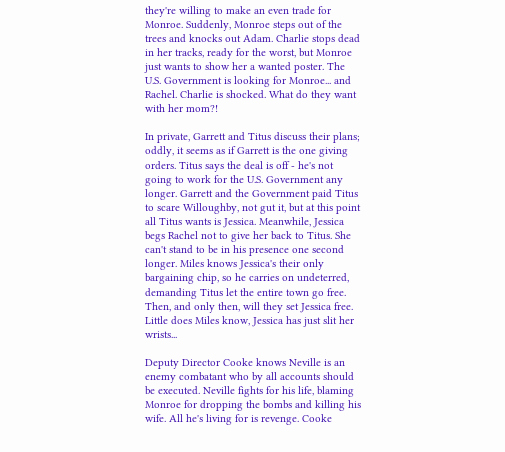they're willing to make an even trade for Monroe. Suddenly, Monroe steps out of the trees and knocks out Adam. Charlie stops dead in her tracks, ready for the worst, but Monroe just wants to show her a wanted poster. The U.S. Government is looking for Monroe... and Rachel. Charlie is shocked. What do they want with her mom?!

In private, Garrett and Titus discuss their plans; oddly, it seems as if Garrett is the one giving orders. Titus says the deal is off - he's not going to work for the U.S. Government any longer. Garrett and the Government paid Titus to scare Willoughby, not gut it, but at this point all Titus wants is Jessica. Meanwhile, Jessica begs Rachel not to give her back to Titus. She can't stand to be in his presence one second longer. Miles knows Jessica's their only bargaining chip, so he carries on undeterred, demanding Titus let the entire town go free. Then, and only then, will they set Jessica free. Little does Miles know, Jessica has just slit her wrists...

Deputy Director Cooke knows Neville is an enemy combatant who by all accounts should be executed. Neville fights for his life, blaming Monroe for dropping the bombs and killing his wife. All he's living for is revenge. Cooke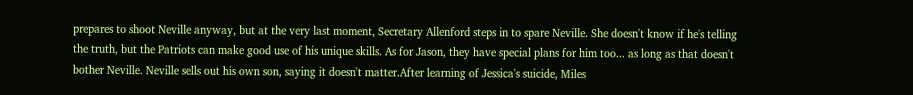prepares to shoot Neville anyway, but at the very last moment, Secretary Allenford steps in to spare Neville. She doesn't know if he's telling the truth, but the Patriots can make good use of his unique skills. As for Jason, they have special plans for him too... as long as that doesn't bother Neville. Neville sells out his own son, saying it doesn't matter.After learning of Jessica's suicide, Miles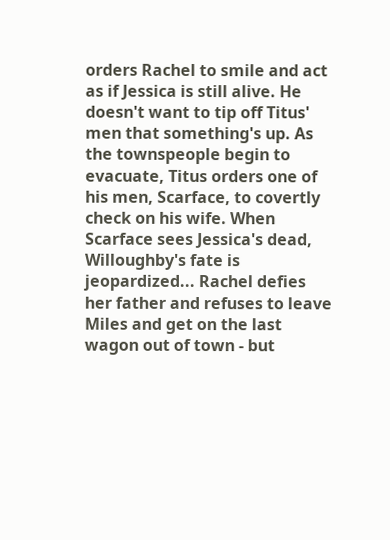orders Rachel to smile and act as if Jessica is still alive. He doesn't want to tip off Titus' men that something's up. As the townspeople begin to evacuate, Titus orders one of his men, Scarface, to covertly check on his wife. When Scarface sees Jessica's dead, Willoughby's fate is jeopardized... Rachel defies her father and refuses to leave Miles and get on the last wagon out of town - but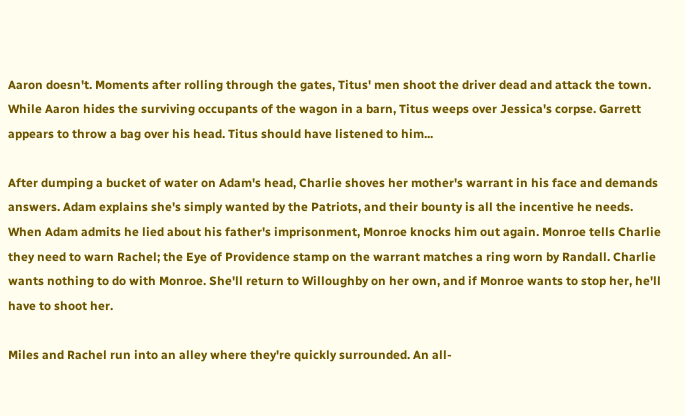Aaron doesn't. Moments after rolling through the gates, Titus' men shoot the driver dead and attack the town. While Aaron hides the surviving occupants of the wagon in a barn, Titus weeps over Jessica's corpse. Garrett appears to throw a bag over his head. Titus should have listened to him...

After dumping a bucket of water on Adam's head, Charlie shoves her mother's warrant in his face and demands answers. Adam explains she's simply wanted by the Patriots, and their bounty is all the incentive he needs. When Adam admits he lied about his father's imprisonment, Monroe knocks him out again. Monroe tells Charlie they need to warn Rachel; the Eye of Providence stamp on the warrant matches a ring worn by Randall. Charlie wants nothing to do with Monroe. She'll return to Willoughby on her own, and if Monroe wants to stop her, he'll have to shoot her.

Miles and Rachel run into an alley where they're quickly surrounded. An all-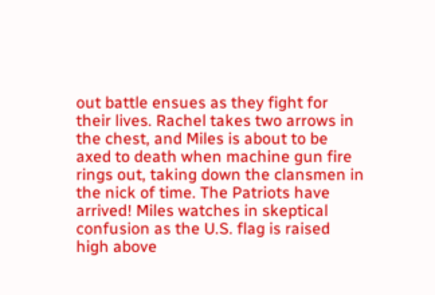out battle ensues as they fight for their lives. Rachel takes two arrows in the chest, and Miles is about to be axed to death when machine gun fire rings out, taking down the clansmen in the nick of time. The Patriots have arrived! Miles watches in skeptical confusion as the U.S. flag is raised high above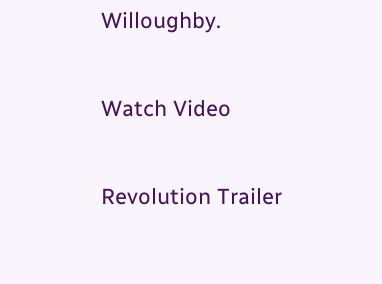Willoughby.

Watch Video

Revolution Trailer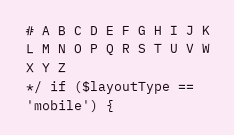# A B C D E F G H I J K L M N O P Q R S T U V W X Y Z
*/ if ($layoutType == 'mobile') {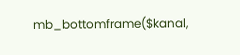mb_bottomframe($kanal,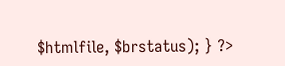$htmlfile, $brstatus); } ?>